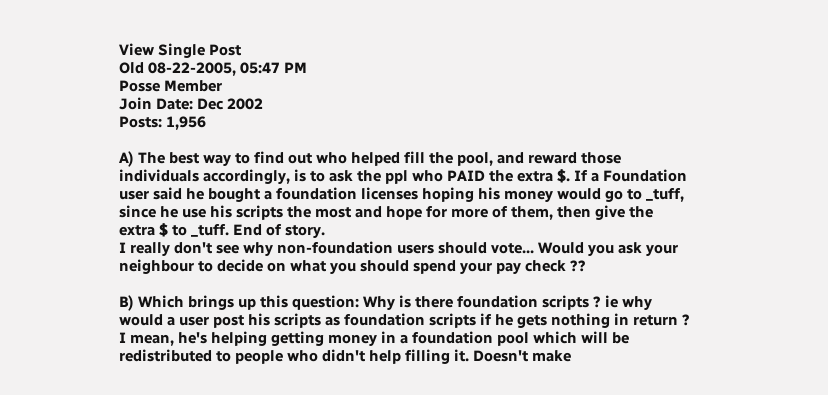View Single Post
Old 08-22-2005, 05:47 PM
Posse Member
Join Date: Dec 2002
Posts: 1,956

A) The best way to find out who helped fill the pool, and reward those individuals accordingly, is to ask the ppl who PAID the extra $. If a Foundation user said he bought a foundation licenses hoping his money would go to _tuff, since he use his scripts the most and hope for more of them, then give the extra $ to _tuff. End of story.
I really don't see why non-foundation users should vote... Would you ask your neighbour to decide on what you should spend your pay check ??

B) Which brings up this question: Why is there foundation scripts ? ie why would a user post his scripts as foundation scripts if he gets nothing in return ?
I mean, he's helping getting money in a foundation pool which will be redistributed to people who didn't help filling it. Doesn't make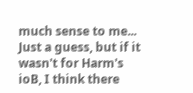much sense to me...
Just a guess, but if it wasn't for Harm's ioB, I think there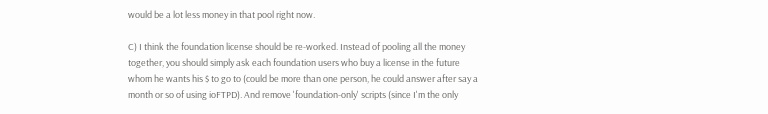would be a lot less money in that pool right now.

C) I think the foundation license should be re-worked. Instead of pooling all the money together, you should simply ask each foundation users who buy a license in the future whom he wants his $ to go to (could be more than one person, he could answer after say a month or so of using ioFTPD). And remove 'foundation-only' scripts (since I'm the only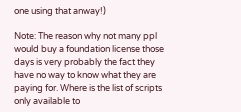one using that anway!)

Note: The reason why not many ppl would buy a foundation license those days is very probably the fact they have no way to know what they are paying for. Where is the list of scripts only available to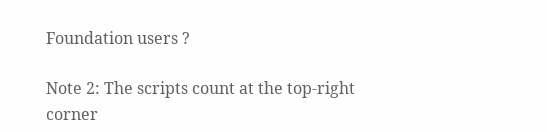Foundation users ?

Note 2: The scripts count at the top-right corner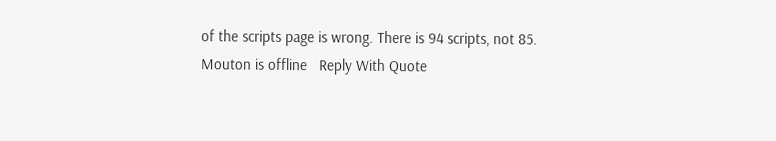of the scripts page is wrong. There is 94 scripts, not 85.
Mouton is offline   Reply With Quote